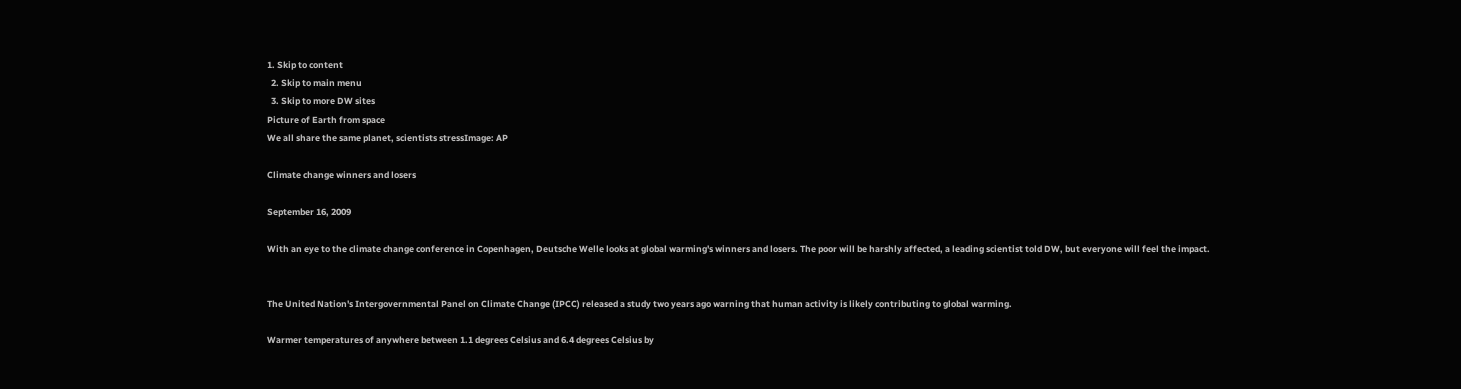1. Skip to content
  2. Skip to main menu
  3. Skip to more DW sites
Picture of Earth from space
We all share the same planet, scientists stressImage: AP

Climate change winners and losers

September 16, 2009

With an eye to the climate change conference in Copenhagen, Deutsche Welle looks at global warming's winners and losers. The poor will be harshly affected, a leading scientist told DW, but everyone will feel the impact.


The United Nation's Intergovernmental Panel on Climate Change (IPCC) released a study two years ago warning that human activity is likely contributing to global warming.

Warmer temperatures of anywhere between 1.1 degrees Celsius and 6.4 degrees Celsius by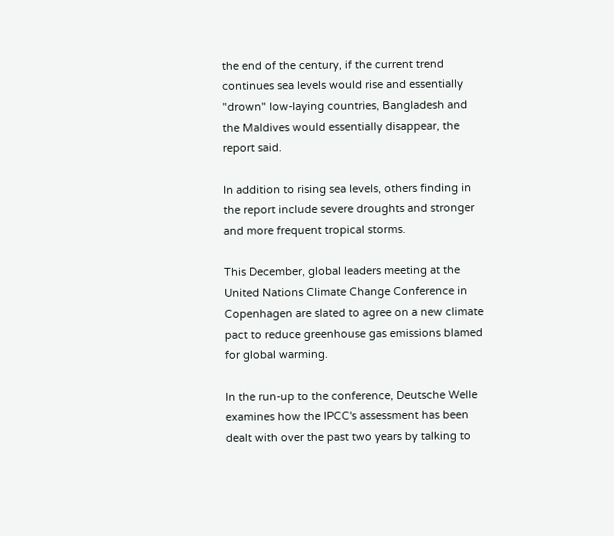the end of the century, if the current trend continues sea levels would rise and essentially "drown" low-laying countries, Bangladesh and the Maldives would essentially disappear, the report said.

In addition to rising sea levels, others finding in the report include severe droughts and stronger and more frequent tropical storms.

This December, global leaders meeting at the United Nations Climate Change Conference in Copenhagen are slated to agree on a new climate pact to reduce greenhouse gas emissions blamed for global warming.

In the run-up to the conference, Deutsche Welle examines how the IPCC's assessment has been dealt with over the past two years by talking to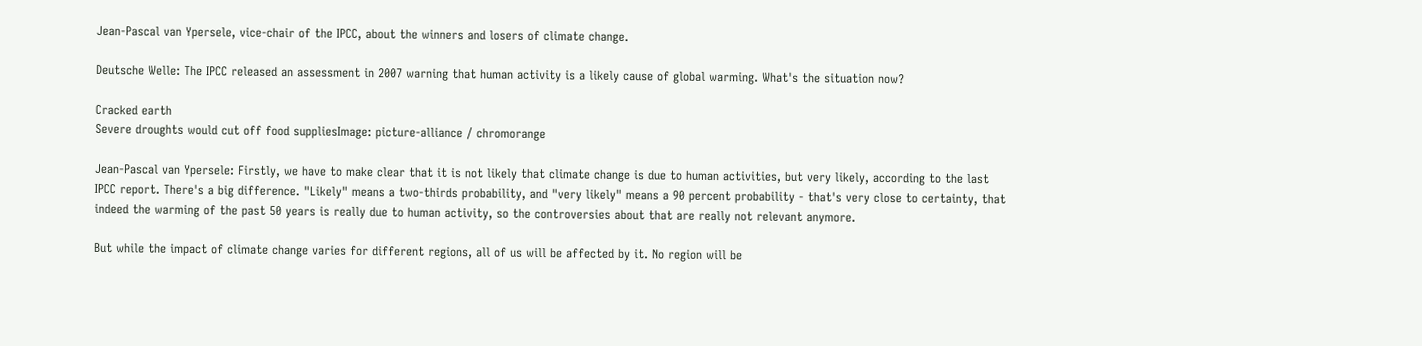Jean-Pascal van Ypersele, vice-chair of the IPCC, about the winners and losers of climate change.

Deutsche Welle: The IPCC released an assessment in 2007 warning that human activity is a likely cause of global warming. What's the situation now?

Cracked earth
Severe droughts would cut off food suppliesImage: picture-alliance / chromorange

Jean-Pascal van Ypersele: Firstly, we have to make clear that it is not likely that climate change is due to human activities, but very likely, according to the last IPCC report. There's a big difference. "Likely" means a two-thirds probability, and "very likely" means a 90 percent probability - that's very close to certainty, that indeed the warming of the past 50 years is really due to human activity, so the controversies about that are really not relevant anymore.

But while the impact of climate change varies for different regions, all of us will be affected by it. No region will be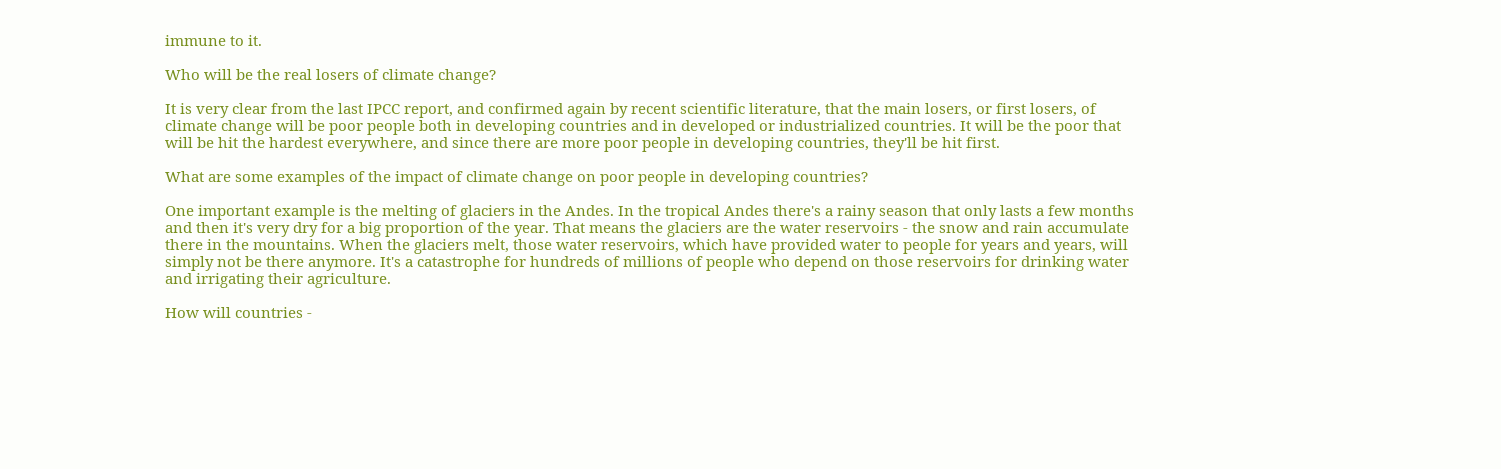immune to it.

Who will be the real losers of climate change?

It is very clear from the last IPCC report, and confirmed again by recent scientific literature, that the main losers, or first losers, of climate change will be poor people both in developing countries and in developed or industrialized countries. It will be the poor that will be hit the hardest everywhere, and since there are more poor people in developing countries, they'll be hit first.

What are some examples of the impact of climate change on poor people in developing countries?

One important example is the melting of glaciers in the Andes. In the tropical Andes there's a rainy season that only lasts a few months and then it's very dry for a big proportion of the year. That means the glaciers are the water reservoirs - the snow and rain accumulate there in the mountains. When the glaciers melt, those water reservoirs, which have provided water to people for years and years, will simply not be there anymore. It's a catastrophe for hundreds of millions of people who depend on those reservoirs for drinking water and irrigating their agriculture.

How will countries -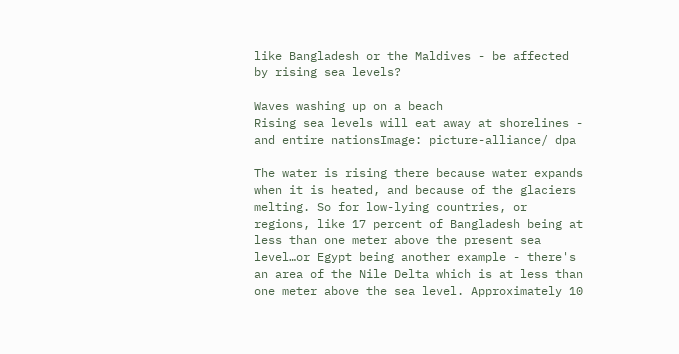like Bangladesh or the Maldives - be affected by rising sea levels?

Waves washing up on a beach
Rising sea levels will eat away at shorelines - and entire nationsImage: picture-alliance/ dpa

The water is rising there because water expands when it is heated, and because of the glaciers melting. So for low-lying countries, or regions, like 17 percent of Bangladesh being at less than one meter above the present sea level…or Egypt being another example - there's an area of the Nile Delta which is at less than one meter above the sea level. Approximately 10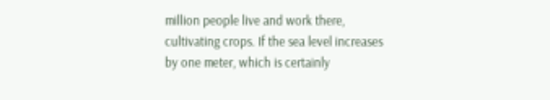million people live and work there, cultivating crops. If the sea level increases by one meter, which is certainly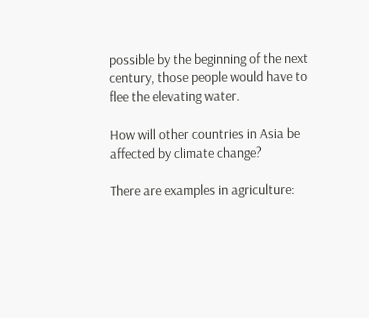possible by the beginning of the next century, those people would have to flee the elevating water.

How will other countries in Asia be affected by climate change?

There are examples in agriculture: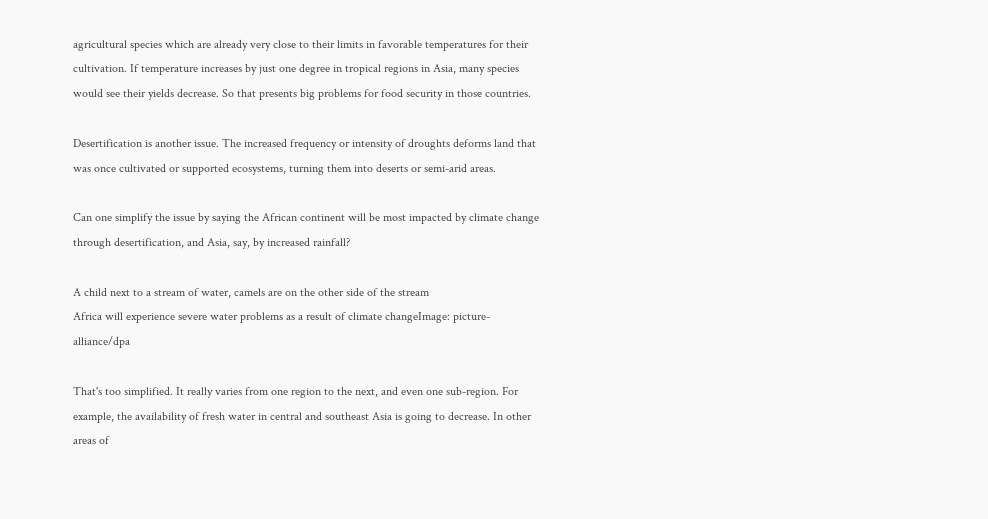agricultural species which are already very close to their limits in favorable temperatures for their cultivation. If temperature increases by just one degree in tropical regions in Asia, many species would see their yields decrease. So that presents big problems for food security in those countries.

Desertification is another issue. The increased frequency or intensity of droughts deforms land that was once cultivated or supported ecosystems, turning them into deserts or semi-arid areas.

Can one simplify the issue by saying the African continent will be most impacted by climate change through desertification, and Asia, say, by increased rainfall?

A child next to a stream of water, camels are on the other side of the stream
Africa will experience severe water problems as a result of climate changeImage: picture-alliance/dpa

That's too simplified. It really varies from one region to the next, and even one sub-region. For example, the availability of fresh water in central and southeast Asia is going to decrease. In other areas of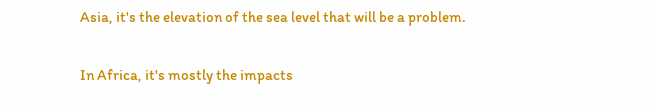Asia, it's the elevation of the sea level that will be a problem.

In Africa, it's mostly the impacts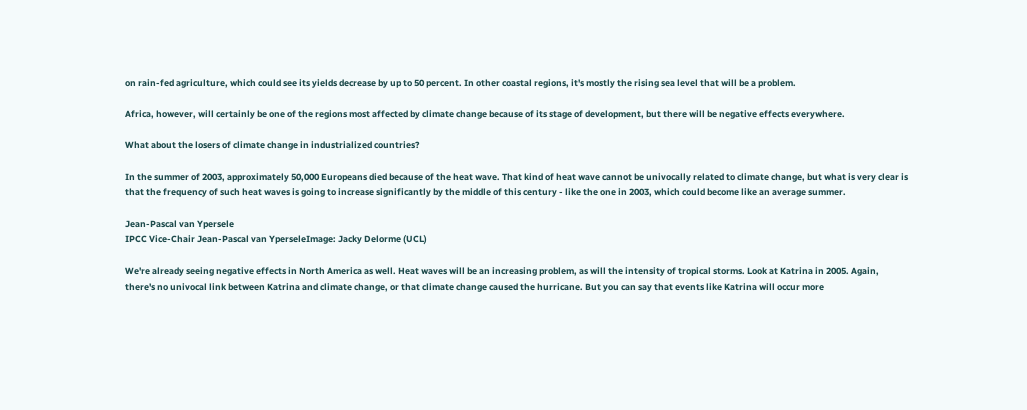on rain-fed agriculture, which could see its yields decrease by up to 50 percent. In other coastal regions, it's mostly the rising sea level that will be a problem.

Africa, however, will certainly be one of the regions most affected by climate change because of its stage of development, but there will be negative effects everywhere.

What about the losers of climate change in industrialized countries?

In the summer of 2003, approximately 50,000 Europeans died because of the heat wave. That kind of heat wave cannot be univocally related to climate change, but what is very clear is that the frequency of such heat waves is going to increase significantly by the middle of this century - like the one in 2003, which could become like an average summer.

Jean-Pascal van Ypersele
IPCC Vice-Chair Jean-Pascal van YperseleImage: Jacky Delorme (UCL)

We're already seeing negative effects in North America as well. Heat waves will be an increasing problem, as will the intensity of tropical storms. Look at Katrina in 2005. Again, there's no univocal link between Katrina and climate change, or that climate change caused the hurricane. But you can say that events like Katrina will occur more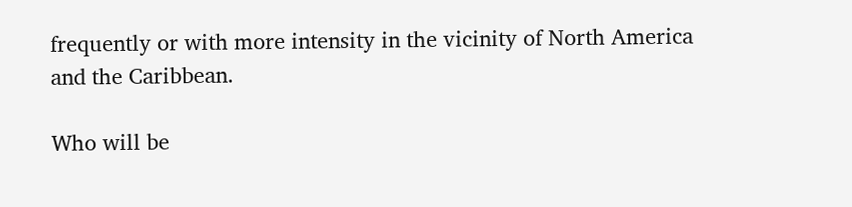frequently or with more intensity in the vicinity of North America and the Caribbean.

Who will be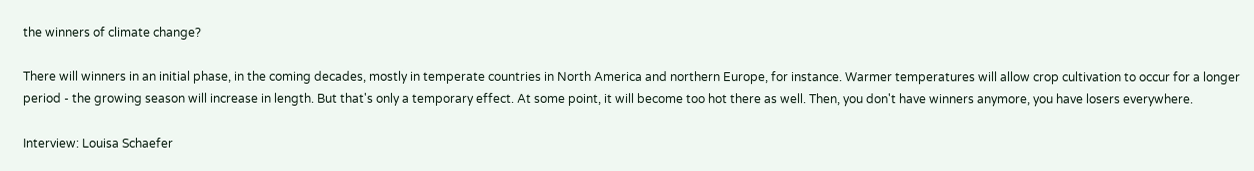the winners of climate change?

There will winners in an initial phase, in the coming decades, mostly in temperate countries in North America and northern Europe, for instance. Warmer temperatures will allow crop cultivation to occur for a longer period - the growing season will increase in length. But that's only a temporary effect. At some point, it will become too hot there as well. Then, you don't have winners anymore, you have losers everywhere.

Interview: Louisa Schaefer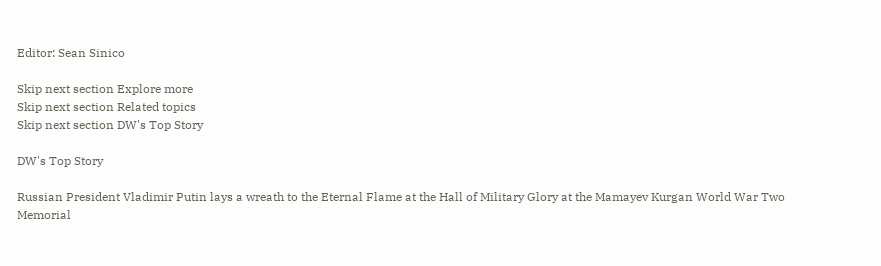Editor: Sean Sinico

Skip next section Explore more
Skip next section Related topics
Skip next section DW's Top Story

DW's Top Story

Russian President Vladimir Putin lays a wreath to the Eternal Flame at the Hall of Military Glory at the Mamayev Kurgan World War Two Memorial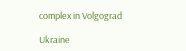complex in Volgograd

Ukraine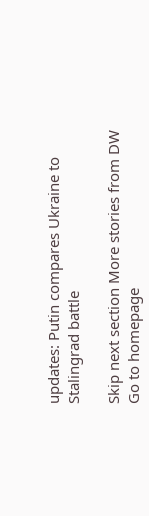updates: Putin compares Ukraine to Stalingrad battle

Skip next section More stories from DW
Go to homepage